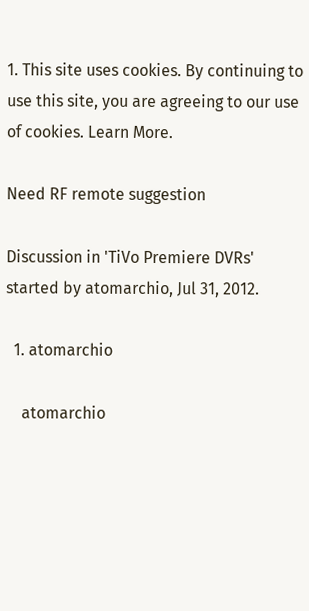1. This site uses cookies. By continuing to use this site, you are agreeing to our use of cookies. Learn More.

Need RF remote suggestion

Discussion in 'TiVo Premiere DVRs' started by atomarchio, Jul 31, 2012.

  1. atomarchio

    atomarchio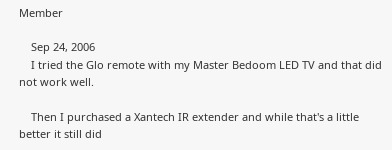Member

    Sep 24, 2006
    I tried the Glo remote with my Master Bedoom LED TV and that did not work well.

    Then I purchased a Xantech IR extender and while that's a little better it still did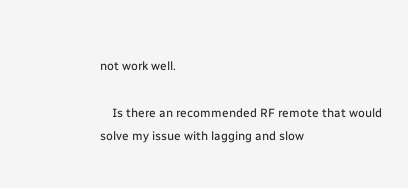not work well.

    Is there an recommended RF remote that would solve my issue with lagging and slow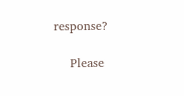response?

    Please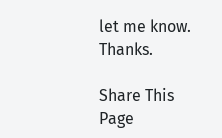let me know. Thanks.

Share This Page